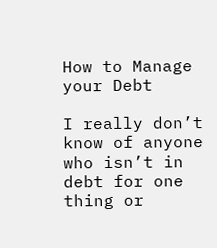How to Manage your Debt

I really don’t know of anyone who isn’t in debt for one thing or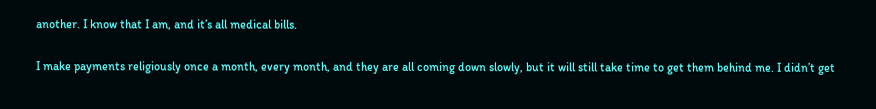another. I know that I am, and it’s all medical bills.

I make payments religiously once a month, every month, and they are all coming down slowly, but it will still take time to get them behind me. I didn’t get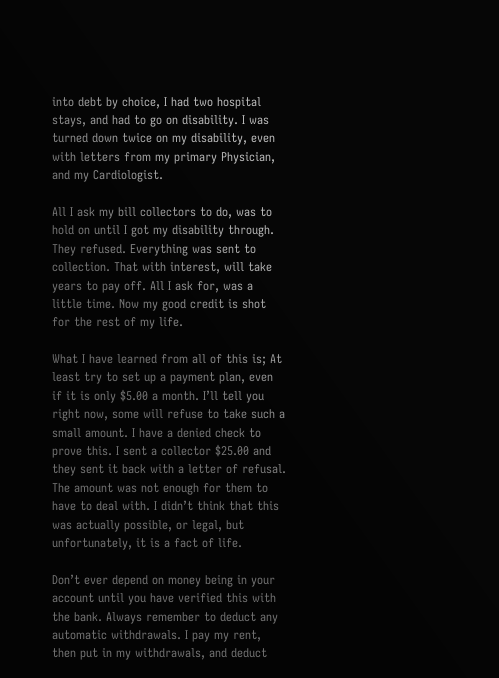into debt by choice, I had two hospital stays, and had to go on disability. I was turned down twice on my disability, even with letters from my primary Physician, and my Cardiologist.

All I ask my bill collectors to do, was to hold on until I got my disability through. They refused. Everything was sent to collection. That with interest, will take years to pay off. All I ask for, was a little time. Now my good credit is shot for the rest of my life.

What I have learned from all of this is; At least try to set up a payment plan, even if it is only $5.00 a month. I’ll tell you right now, some will refuse to take such a small amount. I have a denied check to prove this. I sent a collector $25.00 and they sent it back with a letter of refusal. The amount was not enough for them to have to deal with. I didn’t think that this was actually possible, or legal, but unfortunately, it is a fact of life.

Don’t ever depend on money being in your account until you have verified this with the bank. Always remember to deduct any automatic withdrawals. I pay my rent, then put in my withdrawals, and deduct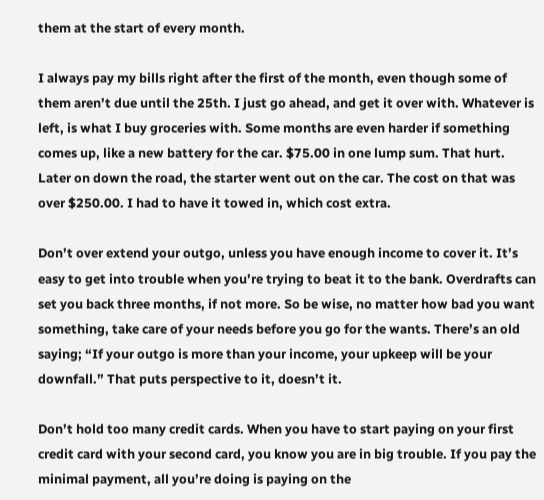them at the start of every month.

I always pay my bills right after the first of the month, even though some of them aren’t due until the 25th. I just go ahead, and get it over with. Whatever is left, is what I buy groceries with. Some months are even harder if something comes up, like a new battery for the car. $75.00 in one lump sum. That hurt. Later on down the road, the starter went out on the car. The cost on that was over $250.00. I had to have it towed in, which cost extra.

Don’t over extend your outgo, unless you have enough income to cover it. It’s easy to get into trouble when you’re trying to beat it to the bank. Overdrafts can set you back three months, if not more. So be wise, no matter how bad you want something, take care of your needs before you go for the wants. There’s an old saying; “If your outgo is more than your income, your upkeep will be your downfall.” That puts perspective to it, doesn’t it.

Don’t hold too many credit cards. When you have to start paying on your first credit card with your second card, you know you are in big trouble. If you pay the minimal payment, all you’re doing is paying on the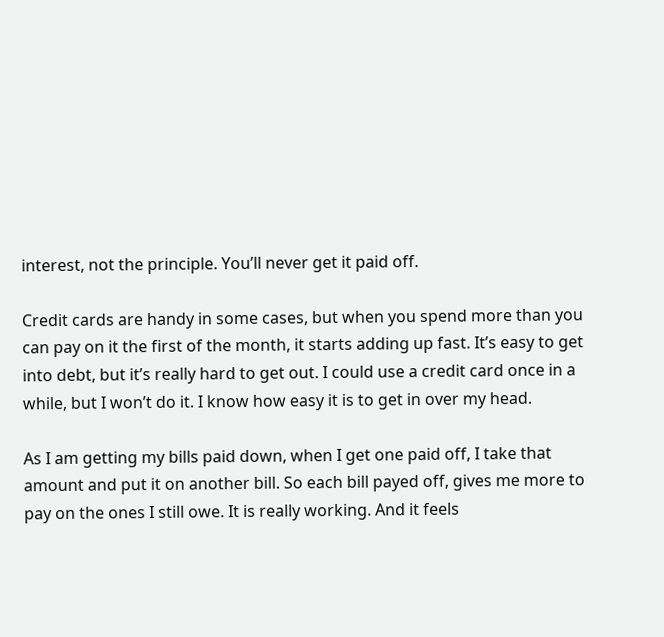interest, not the principle. You’ll never get it paid off.

Credit cards are handy in some cases, but when you spend more than you can pay on it the first of the month, it starts adding up fast. It’s easy to get into debt, but it’s really hard to get out. I could use a credit card once in a while, but I won’t do it. I know how easy it is to get in over my head.

As I am getting my bills paid down, when I get one paid off, I take that amount and put it on another bill. So each bill payed off, gives me more to pay on the ones I still owe. It is really working. And it feels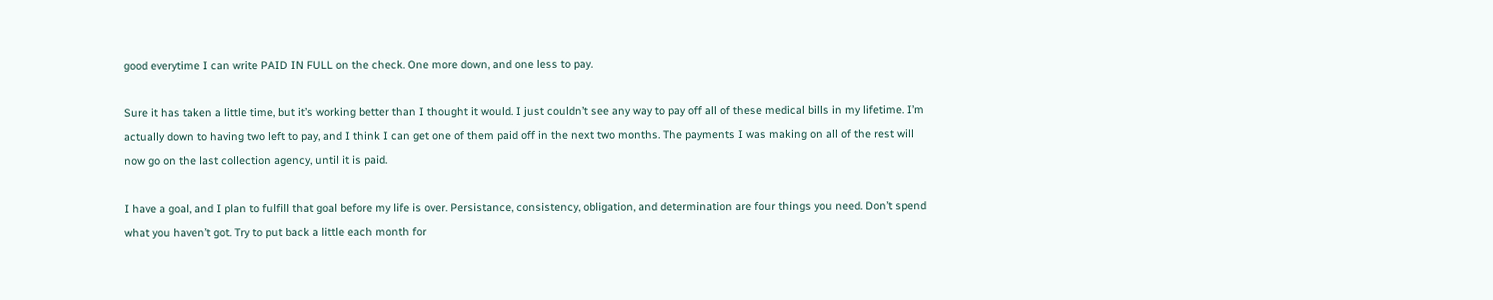good everytime I can write PAID IN FULL on the check. One more down, and one less to pay.

Sure it has taken a little time, but it’s working better than I thought it would. I just couldn’t see any way to pay off all of these medical bills in my lifetime. I’m actually down to having two left to pay, and I think I can get one of them paid off in the next two months. The payments I was making on all of the rest will now go on the last collection agency, until it is paid.

I have a goal, and I plan to fulfill that goal before my life is over. Persistance, consistency, obligation, and determination are four things you need. Don’t spend what you haven’t got. Try to put back a little each month for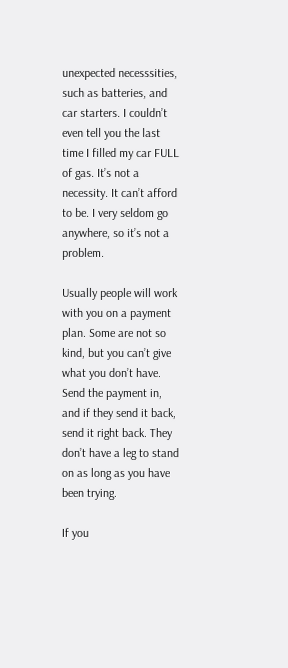unexpected necesssities, such as batteries, and car starters. I couldn’t even tell you the last time I filled my car FULL of gas. It’s not a necessity. It can’t afford to be. I very seldom go anywhere, so it’s not a problem.

Usually people will work with you on a payment plan. Some are not so kind, but you can’t give what you don’t have. Send the payment in, and if they send it back, send it right back. They don’t have a leg to stand on as long as you have been trying.

If you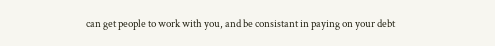can get people to work with you, and be consistant in paying on your debt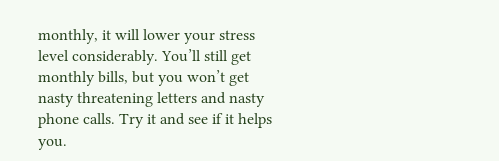monthly, it will lower your stress level considerably. You’ll still get monthly bills, but you won’t get nasty threatening letters and nasty phone calls. Try it and see if it helps you.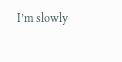I’m slowly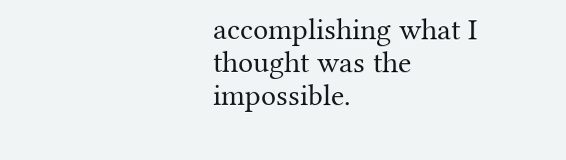accomplishing what I thought was the impossible.